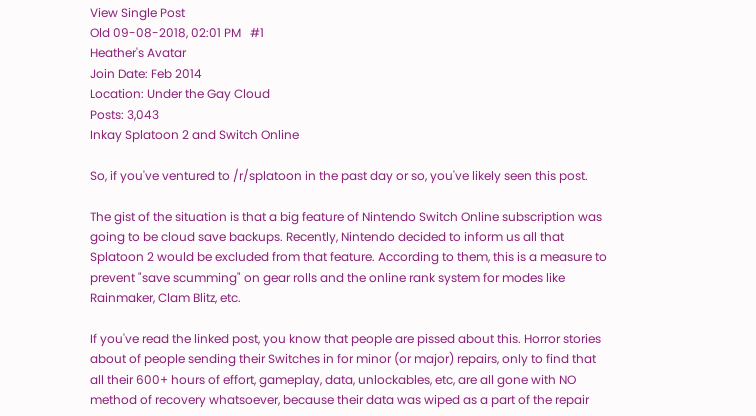View Single Post
Old 09-08-2018, 02:01 PM   #1
Heather's Avatar
Join Date: Feb 2014
Location: Under the Gay Cloud
Posts: 3,043
Inkay Splatoon 2 and Switch Online

So, if you've ventured to /r/splatoon in the past day or so, you've likely seen this post.

The gist of the situation is that a big feature of Nintendo Switch Online subscription was going to be cloud save backups. Recently, Nintendo decided to inform us all that Splatoon 2 would be excluded from that feature. According to them, this is a measure to prevent "save scumming" on gear rolls and the online rank system for modes like Rainmaker, Clam Blitz, etc.

If you've read the linked post, you know that people are pissed about this. Horror stories about of people sending their Switches in for minor (or major) repairs, only to find that all their 600+ hours of effort, gameplay, data, unlockables, etc, are all gone with NO method of recovery whatsoever, because their data was wiped as a part of the repair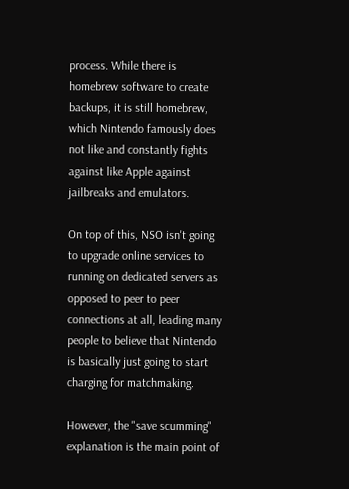process. While there is homebrew software to create backups, it is still homebrew, which Nintendo famously does not like and constantly fights against like Apple against jailbreaks and emulators.

On top of this, NSO isn't going to upgrade online services to running on dedicated servers as opposed to peer to peer connections at all, leading many people to believe that Nintendo is basically just going to start charging for matchmaking.

However, the "save scumming" explanation is the main point of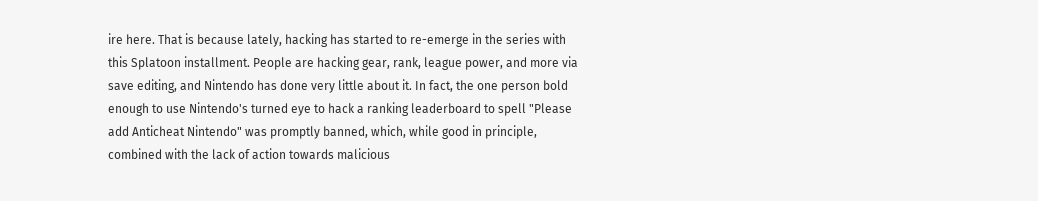ire here. That is because lately, hacking has started to re-emerge in the series with this Splatoon installment. People are hacking gear, rank, league power, and more via save editing, and Nintendo has done very little about it. In fact, the one person bold enough to use Nintendo's turned eye to hack a ranking leaderboard to spell "Please add Anticheat Nintendo" was promptly banned, which, while good in principle, combined with the lack of action towards malicious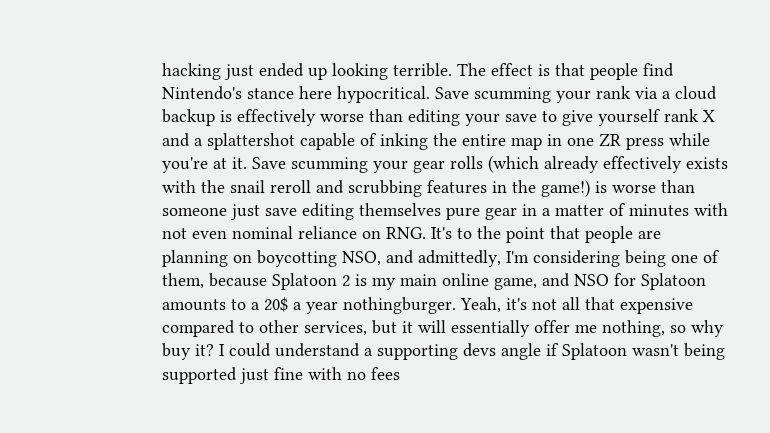hacking just ended up looking terrible. The effect is that people find Nintendo's stance here hypocritical. Save scumming your rank via a cloud backup is effectively worse than editing your save to give yourself rank X and a splattershot capable of inking the entire map in one ZR press while you're at it. Save scumming your gear rolls (which already effectively exists with the snail reroll and scrubbing features in the game!) is worse than someone just save editing themselves pure gear in a matter of minutes with not even nominal reliance on RNG. It's to the point that people are planning on boycotting NSO, and admittedly, I'm considering being one of them, because Splatoon 2 is my main online game, and NSO for Splatoon amounts to a 20$ a year nothingburger. Yeah, it's not all that expensive compared to other services, but it will essentially offer me nothing, so why buy it? I could understand a supporting devs angle if Splatoon wasn't being supported just fine with no fees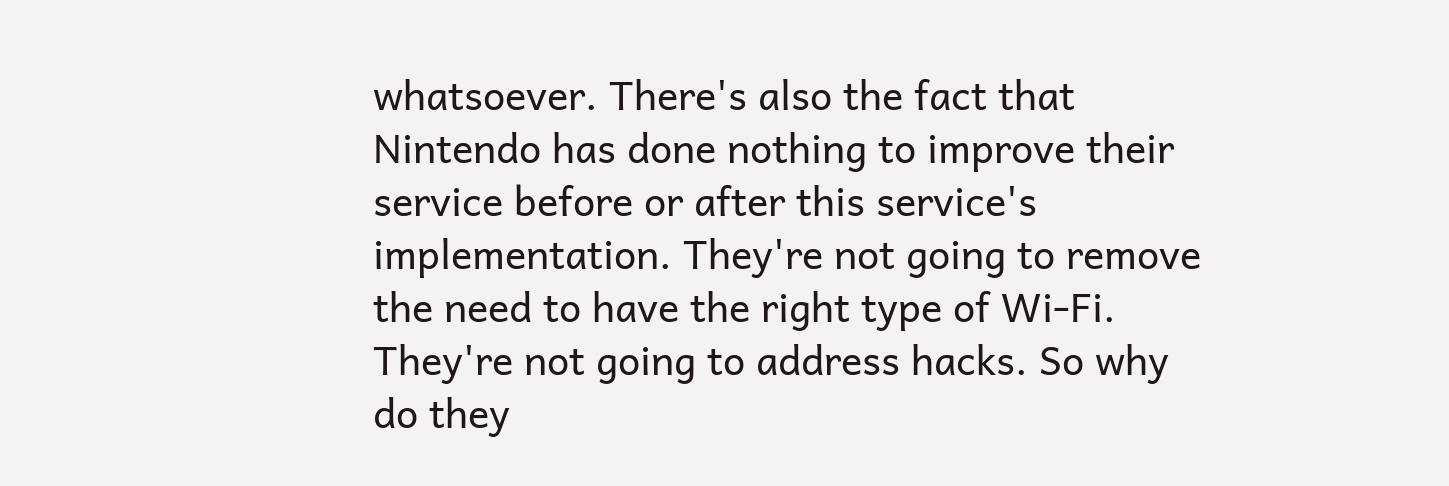whatsoever. There's also the fact that Nintendo has done nothing to improve their service before or after this service's implementation. They're not going to remove the need to have the right type of Wi-Fi. They're not going to address hacks. So why do they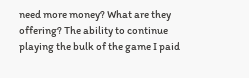need more money? What are they offering? The ability to continue playing the bulk of the game I paid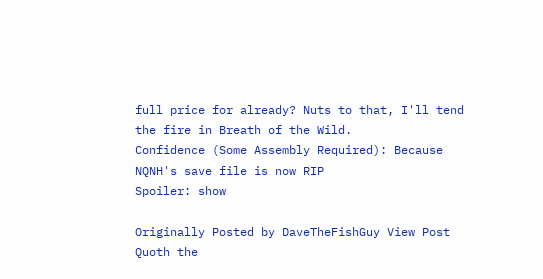full price for already? Nuts to that, I'll tend the fire in Breath of the Wild.
Confidence (Some Assembly Required): Because NQNH's save file is now RIP
Spoiler: show

Originally Posted by DaveTheFishGuy View Post
Quoth the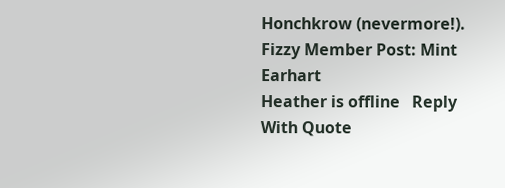Honchkrow (nevermore!).
Fizzy Member Post: Mint Earhart
Heather is offline   Reply With Quote